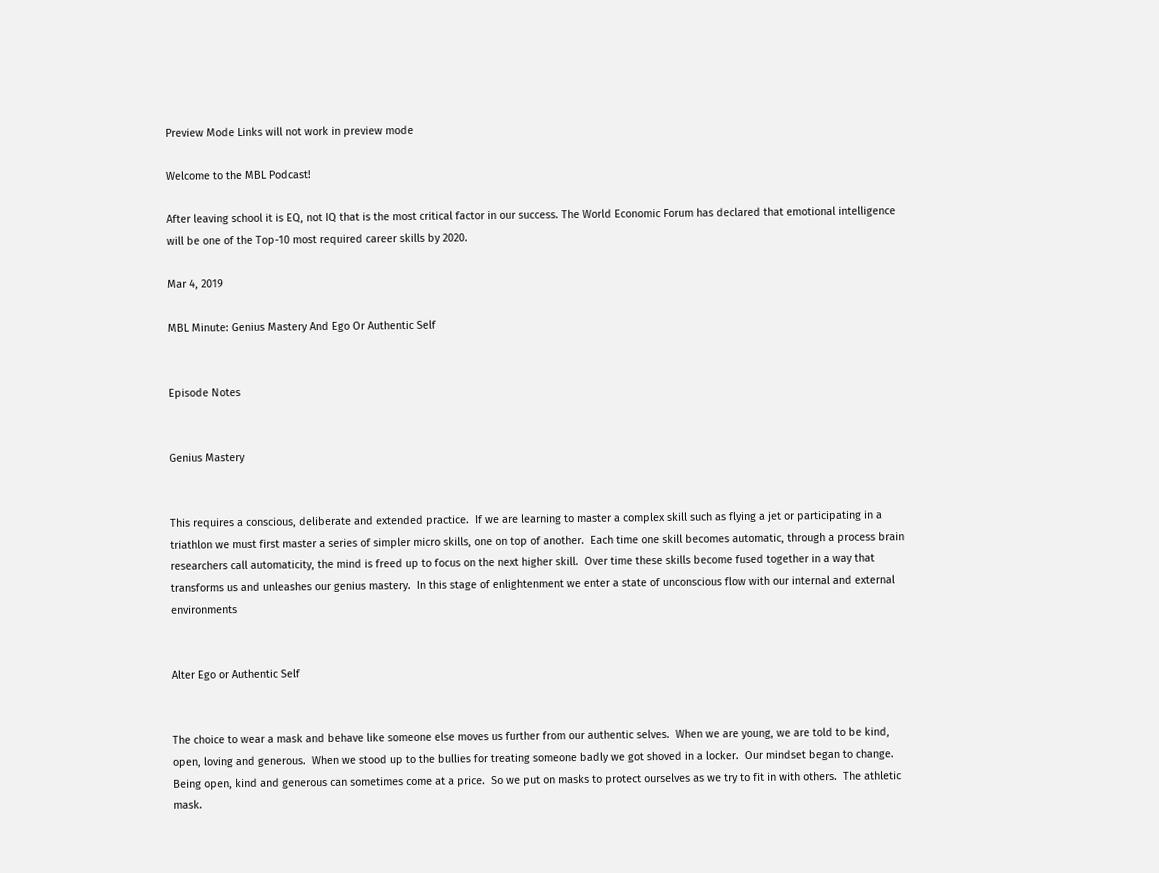Preview Mode Links will not work in preview mode

Welcome to the MBL Podcast!

After leaving school it is EQ, not IQ that is the most critical factor in our success. The World Economic Forum has declared that emotional intelligence will be one of the Top-10 most required career skills by 2020.

Mar 4, 2019

MBL Minute: Genius Mastery And Ego Or Authentic Self


Episode Notes


Genius Mastery


This requires a conscious, deliberate and extended practice.  If we are learning to master a complex skill such as flying a jet or participating in a triathlon we must first master a series of simpler micro skills, one on top of another.  Each time one skill becomes automatic, through a process brain researchers call automaticity, the mind is freed up to focus on the next higher skill.  Over time these skills become fused together in a way that transforms us and unleashes our genius mastery.  In this stage of enlightenment we enter a state of unconscious flow with our internal and external environments


Alter Ego or Authentic Self


The choice to wear a mask and behave like someone else moves us further from our authentic selves.  When we are young, we are told to be kind, open, loving and generous.  When we stood up to the bullies for treating someone badly we got shoved in a locker.  Our mindset began to change.  Being open, kind and generous can sometimes come at a price.  So we put on masks to protect ourselves as we try to fit in with others.  The athletic mask.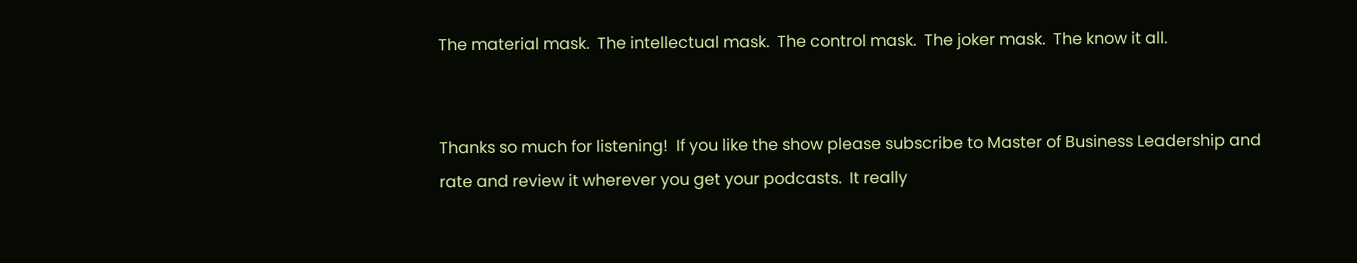The material mask.  The intellectual mask.  The control mask.  The joker mask.  The know it all.


Thanks so much for listening!  If you like the show please subscribe to Master of Business Leadership and rate and review it wherever you get your podcasts.  It really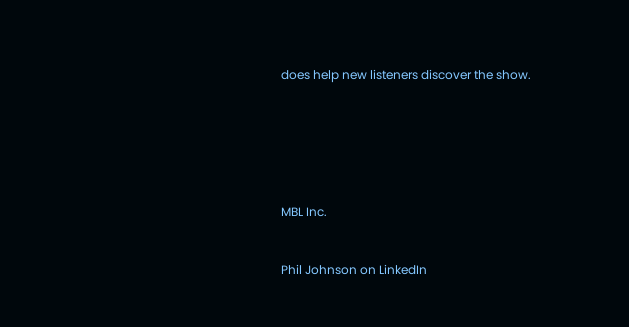does help new listeners discover the show.






MBL Inc.


Phil Johnson on LinkedIn